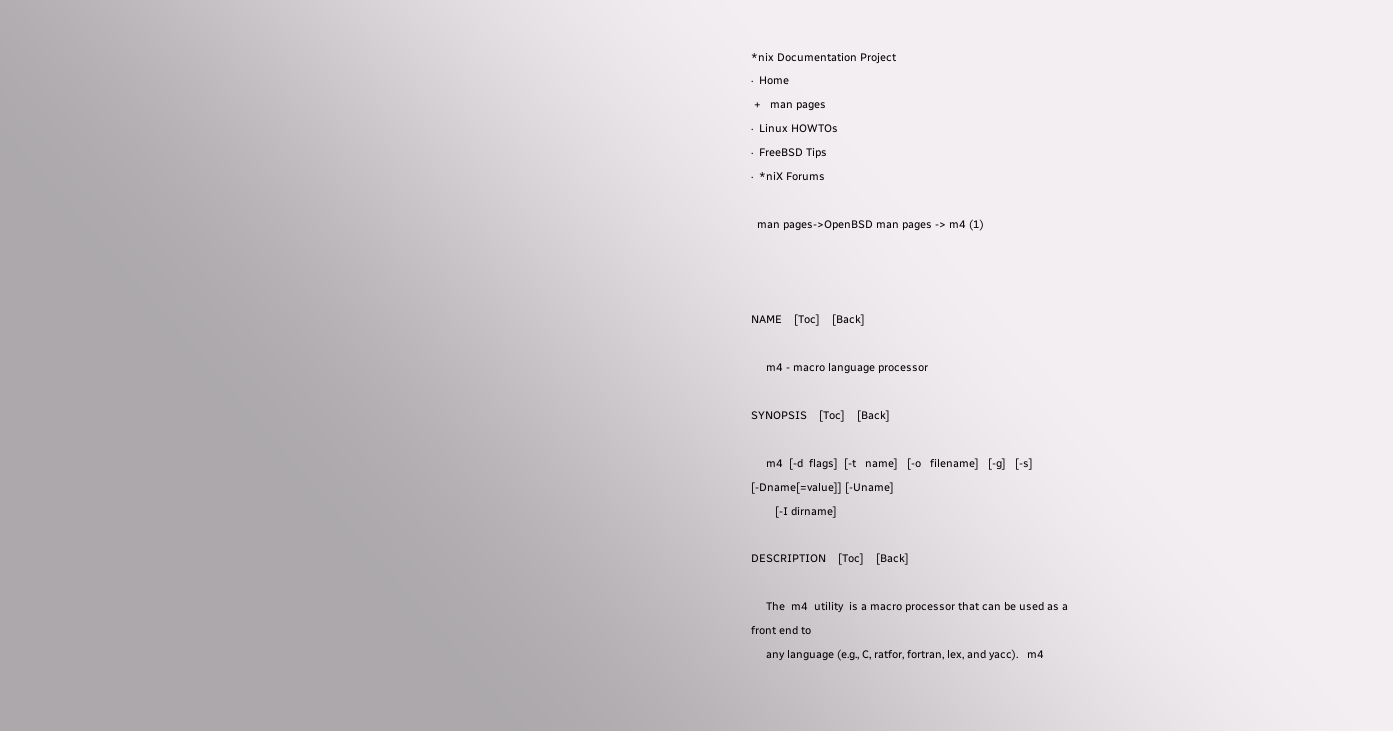*nix Documentation Project
·  Home
 +   man pages
·  Linux HOWTOs
·  FreeBSD Tips
·  *niX Forums

  man pages->OpenBSD man pages -> m4 (1)



NAME    [Toc]    [Back]

     m4 - macro language processor

SYNOPSIS    [Toc]    [Back]

     m4  [-d  flags]  [-t   name]   [-o   filename]   [-g]   [-s]
[-Dname[=value]] [-Uname]
        [-I dirname]

DESCRIPTION    [Toc]    [Back]

     The  m4  utility  is a macro processor that can be used as a
front end to
     any language (e.g., C, ratfor, fortran, lex, and yacc).   m4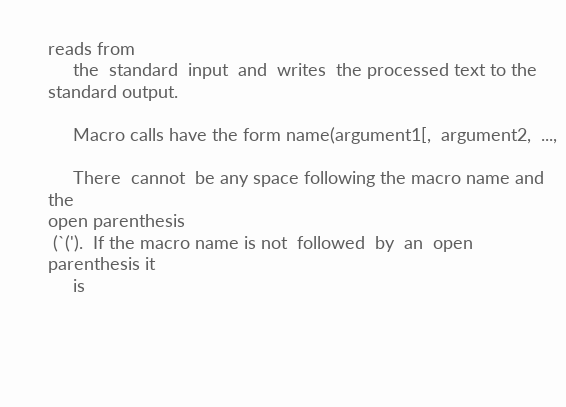reads from
     the  standard  input  and  writes  the processed text to the
standard output.

     Macro calls have the form name(argument1[,  argument2,  ...,

     There  cannot  be any space following the macro name and the
open parenthesis
 (`(').  If the macro name is not  followed  by  an  open
parenthesis it
     is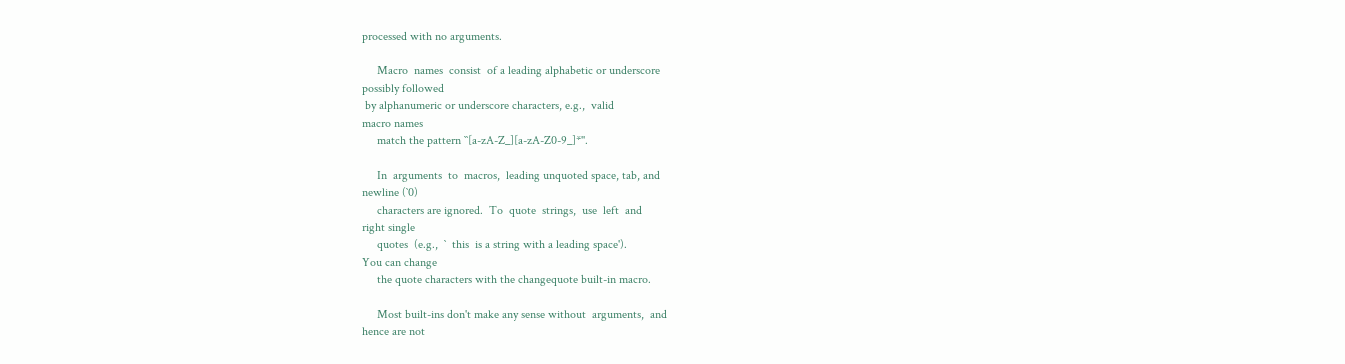processed with no arguments.

     Macro  names  consist  of a leading alphabetic or underscore
possibly followed
 by alphanumeric or underscore characters, e.g.,  valid
macro names
     match the pattern ``[a-zA-Z_][a-zA-Z0-9_]*''.

     In  arguments  to  macros,  leading unquoted space, tab, and
newline (`0)
     characters are ignored.  To  quote  strings,  use  left  and
right single
     quotes  (e.g.,  `  this  is a string with a leading space').
You can change
     the quote characters with the changequote built-in macro.

     Most built-ins don't make any sense without  arguments,  and
hence are not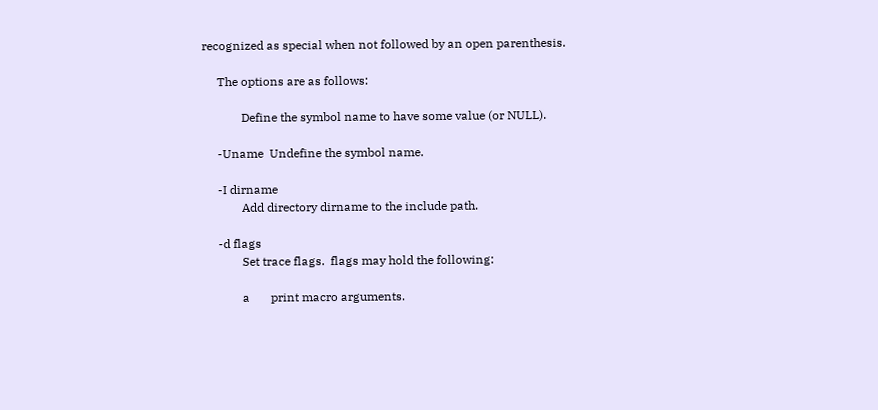recognized as special when not followed by an open parenthesis.

     The options are as follows:

             Define the symbol name to have some value (or NULL).

     -Uname  Undefine the symbol name.

     -I dirname
             Add directory dirname to the include path.

     -d flags
             Set trace flags.  flags may hold the following:

             a       print macro arguments.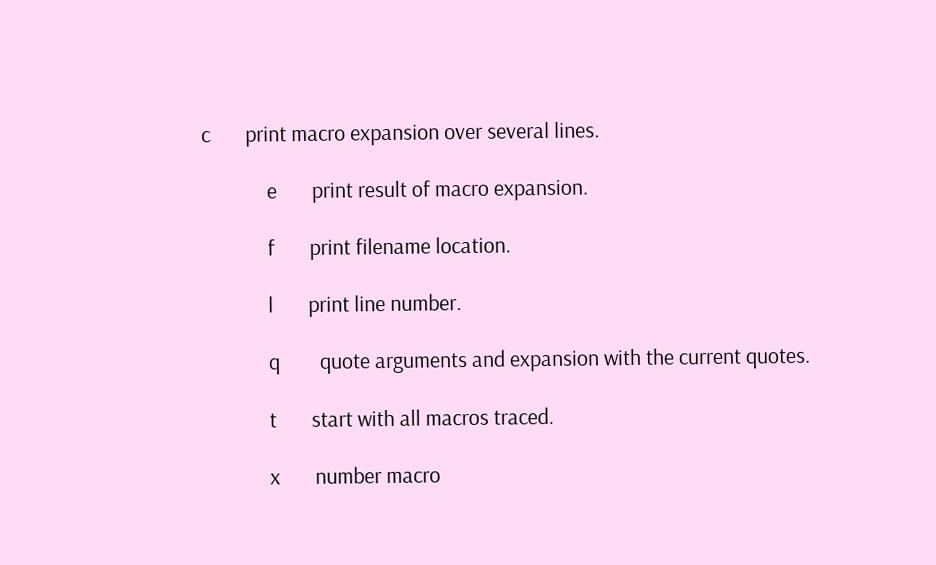c       print macro expansion over several lines.

             e       print result of macro expansion.

             f       print filename location.

             l       print line number.

             q        quote arguments and expansion with the current quotes.

             t       start with all macros traced.

             x       number macro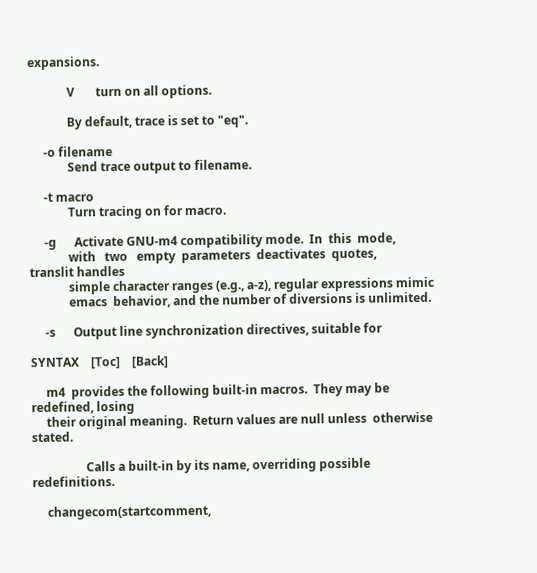expansions.

             V       turn on all options.

             By default, trace is set to "eq".

     -o filename
             Send trace output to filename.

     -t macro
             Turn tracing on for macro.

     -g      Activate GNU-m4 compatibility mode.  In  this  mode,
             with   two   empty  parameters  deactivates  quotes,
translit handles
             simple character ranges (e.g., a-z), regular expressions mimic
             emacs  behavior, and the number of diversions is unlimited.

     -s      Output line synchronization directives, suitable for

SYNTAX    [Toc]    [Back]

     m4  provides the following built-in macros.  They may be redefined, losing
     their original meaning.  Return values are null unless  otherwise stated.

                  Calls a built-in by its name, overriding possible redefinitions.

     changecom(startcomment,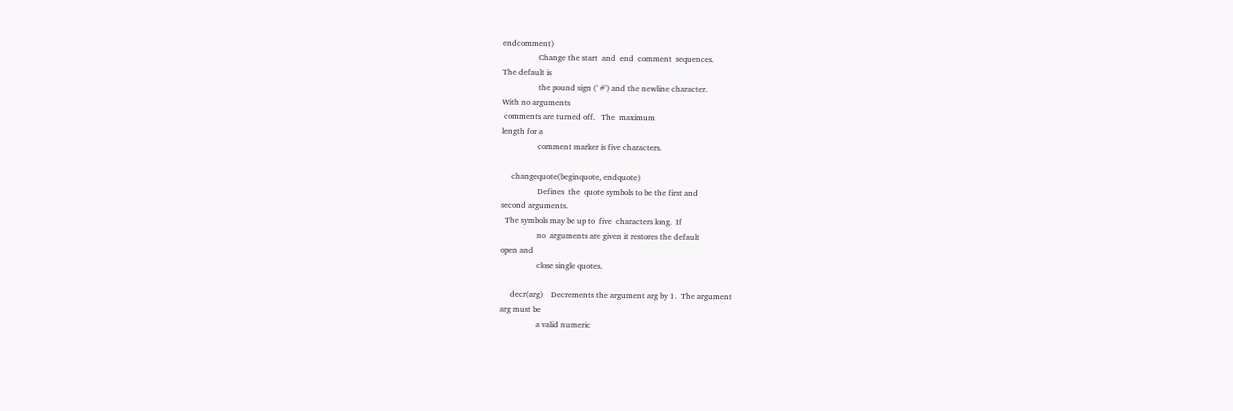endcomment)
                  Change the start  and  end  comment  sequences.
The default is
                  the pound sign (`#') and the newline character.
With no arguments
 comments are turned off.   The  maximum
length for a
                  comment marker is five characters.

     changequote(beginquote, endquote)
                  Defines  the  quote symbols to be the first and
second arguments.
  The symbols may be up to  five  characters long.  If
                  no  arguments are given it restores the default
open and
                  close single quotes.

     decr(arg)    Decrements the argument arg by 1.  The argument
arg must be
                  a valid numeric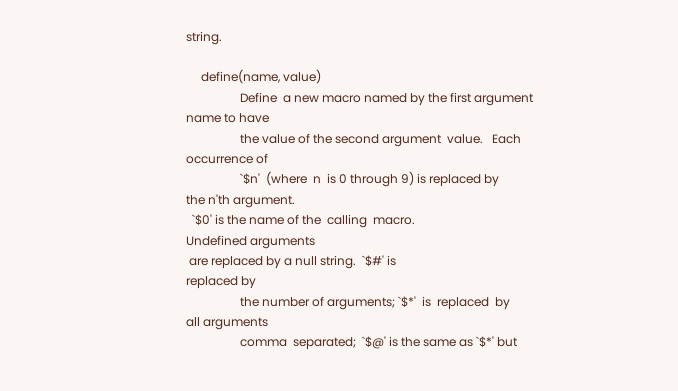string.

     define(name, value)
                  Define  a new macro named by the first argument
name to have
                  the value of the second argument  value.   Each
occurrence of
                  `$n'  (where  n  is 0 through 9) is replaced by
the n'th argument.
  `$0' is the name of the  calling  macro.
Undefined arguments
 are replaced by a null string.  `$#' is
replaced by
                  the number of arguments; `$*'  is  replaced  by
all arguments
                  comma  separated;  `$@' is the same as `$*' but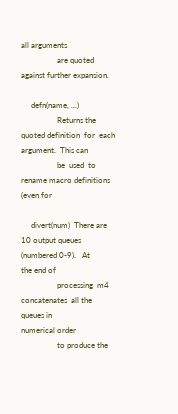all arguments
                  are quoted against further expansion.

     defn(name, ...)
                  Returns the quoted definition  for  each  argument.  This can
                  be  used  to rename macro definitions (even for

     divert(num)  There are 10 output queues (numbered 0-9).   At
the end of
                  processing  m4  concatenates  all the queues in
numerical order
                  to produce the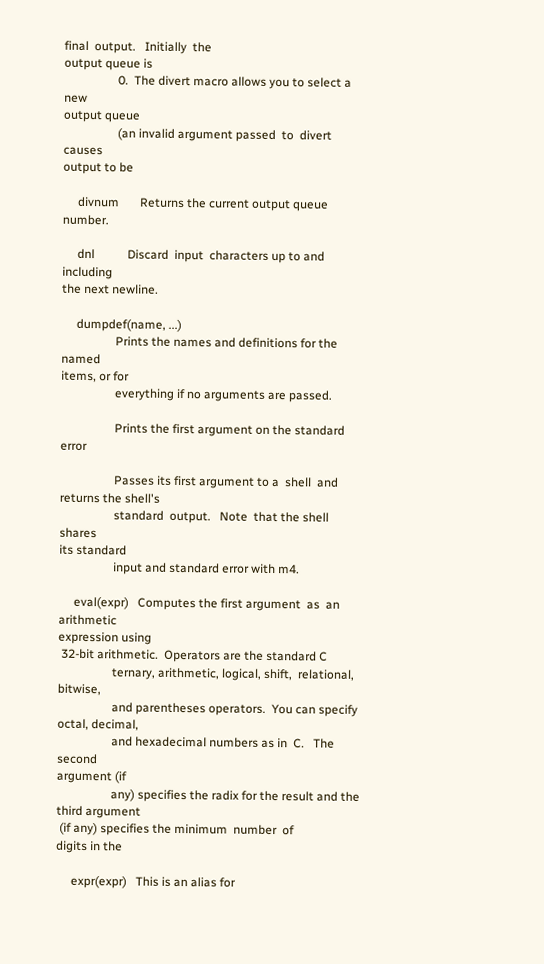final  output.   Initially  the
output queue is
                  0.  The divert macro allows you to select a new
output queue
                  (an invalid argument passed  to  divert  causes
output to be

     divnum       Returns the current output queue number.

     dnl           Discard  input  characters up to and including
the next newline.

     dumpdef(name, ...)
                  Prints the names and definitions for the  named
items, or for
                  everything if no arguments are passed.

                  Prints the first argument on the standard error

                  Passes its first argument to a  shell  and  returns the shell's
                  standard  output.   Note  that the shell shares
its standard
                  input and standard error with m4.

     eval(expr)   Computes the first argument  as  an  arithmetic
expression using
 32-bit arithmetic.  Operators are the standard C
                  ternary, arithmetic, logical, shift,  relational, bitwise,
                  and parentheses operators.  You can specify octal, decimal,
                  and hexadecimal numbers as in  C.   The  second
argument (if
                  any) specifies the radix for the result and the
third argument
 (if any) specifies the minimum  number  of
digits in the

     expr(expr)   This is an alias for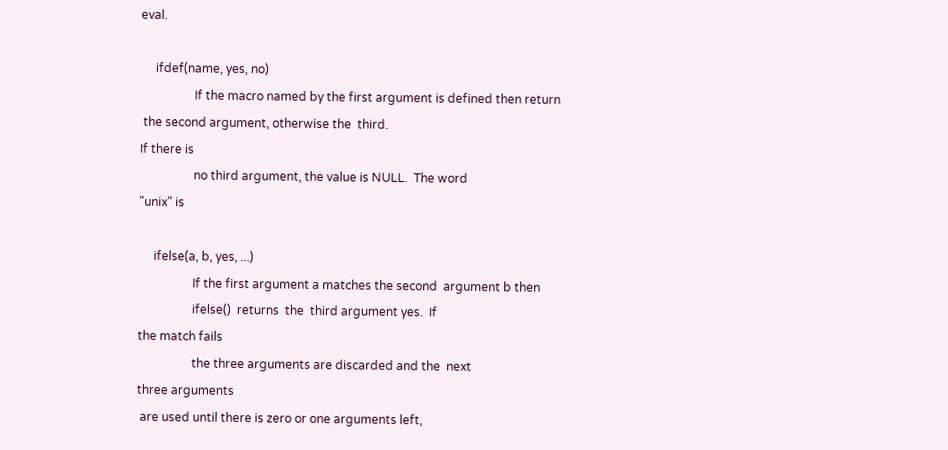eval.

     ifdef(name, yes, no)
                  If the macro named by the first argument is defined then return
 the second argument, otherwise the  third.
If there is
                  no third argument, the value is NULL.  The word
"unix" is

     ifelse(a, b, yes, ...)
                  If the first argument a matches the second  argument b then
                  ifelse()  returns  the  third argument yes.  If
the match fails
                  the three arguments are discarded and the  next
three arguments
 are used until there is zero or one arguments left,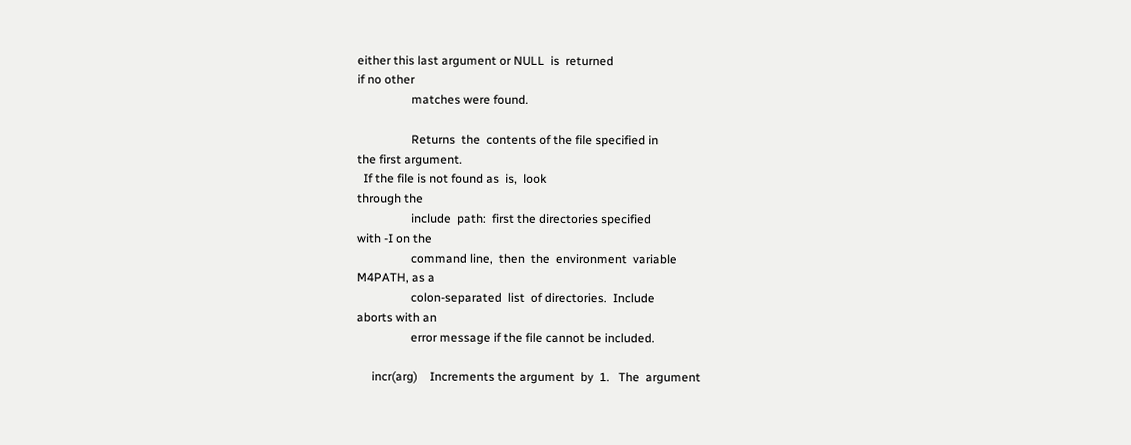either this last argument or NULL  is  returned
if no other
                  matches were found.

                  Returns  the  contents of the file specified in
the first argument.
  If the file is not found as  is,  look
through the
                  include  path:  first the directories specified
with -I on the
                  command line,  then  the  environment  variable
M4PATH, as a
                  colon-separated  list  of directories.  Include
aborts with an
                  error message if the file cannot be included.

     incr(arg)    Increments the argument  by  1.   The  argument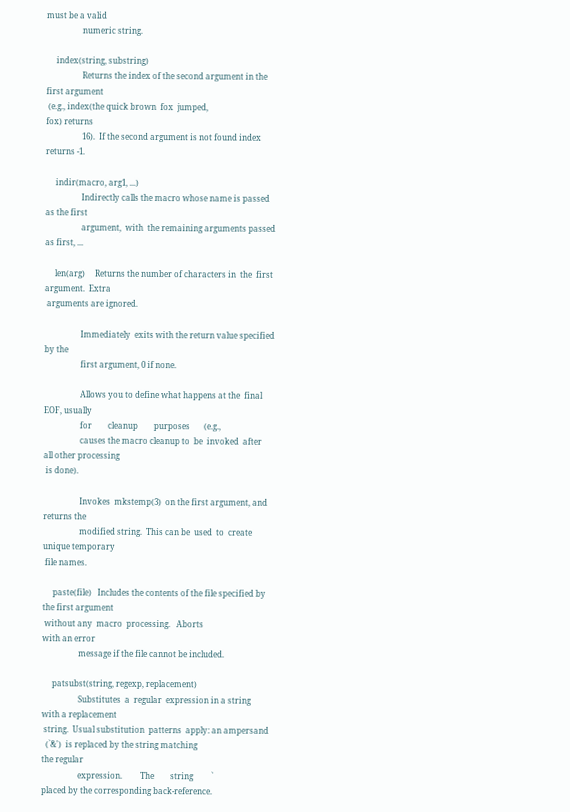must be a valid
                  numeric string.

     index(string, substring)
                  Returns the index of the second argument in the
first argument
 (e.g., index(the quick brown  fox  jumped,
fox) returns
                  16).  If the second argument is not found index
returns -1.

     indir(macro, arg1, ...)
                  Indirectly calls the macro whose name is passed
as the first
                  argument,  with  the remaining arguments passed
as first, ...

     len(arg)     Returns the number of characters in  the  first
argument.  Extra
 arguments are ignored.

                  Immediately  exits with the return value specified by the
                  first argument, 0 if none.

                  Allows you to define what happens at the  final
EOF, usually
                  for        cleanup        purposes       (e.g.,
                  causes the macro cleanup to  be  invoked  after
all other processing
 is done).

                  Invokes  mkstemp(3)  on the first argument, and
returns the
                  modified string.  This can be  used  to  create
unique temporary
 file names.

     paste(file)   Includes the contents of the file specified by
the first argument
 without any  macro  processing.   Aborts
with an error
                  message if the file cannot be included.

     patsubst(string, regexp, replacement)
                  Substitutes  a  regular  expression in a string
with a replacement
 string.  Usual substitution  patterns  apply: an ampersand
  (`&')  is replaced by the string matching
the regular
                  expression.         The        string         `
placed by the corresponding back-reference.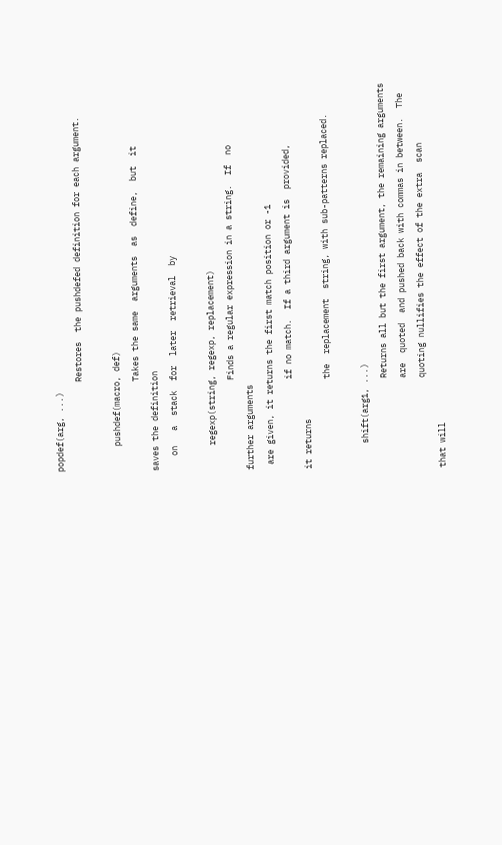popdef(arg, ...)
                  Restores  the pushdefed definition for each argument.

     pushdef(macro, def)
                  Takes the same  arguments  as  define,  but  it
saves the definition
   on   a  stack  for  later  retrieval  by

     regexp(string, regexp, replacement)
                  Finds a regular expression in a string.  If  no
further arguments
 are given, it returns the first match position or -1
                  if no match.  If a third argument is  provided,
it returns
                  the  replacement  string, with sub-patterns replaced.

     shift(arg1, ...)
                  Returns all but the first argument, the remaining arguments
                  are  quoted  and pushed back with commas in between.  The
                  quoting nullifies the effect of the extra  scan
that will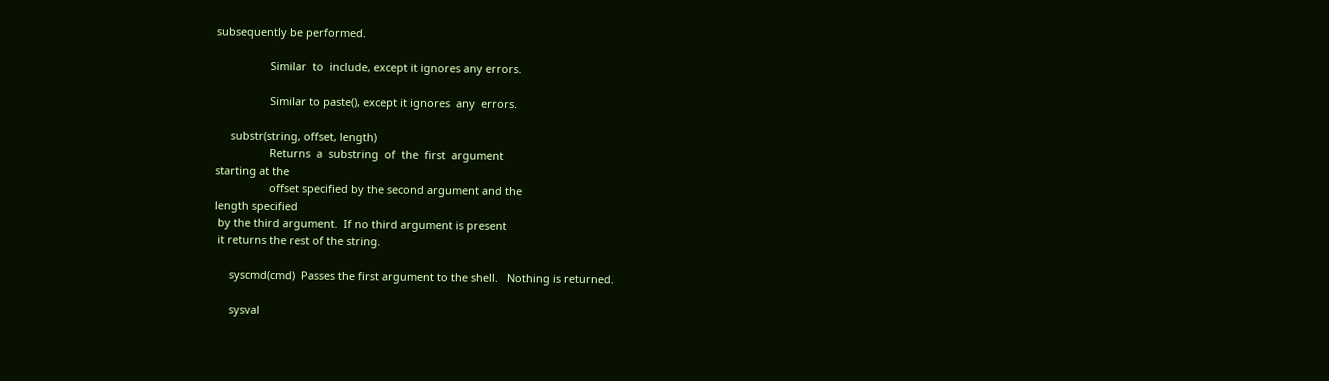subsequently be performed.

                  Similar  to  include, except it ignores any errors.

                  Similar to paste(), except it ignores  any  errors.

     substr(string, offset, length)
                  Returns  a  substring  of  the  first  argument
starting at the
                  offset specified by the second argument and the
length specified
 by the third argument.  If no third argument is present
 it returns the rest of the string.

     syscmd(cmd)  Passes the first argument to the shell.   Nothing is returned.

     sysval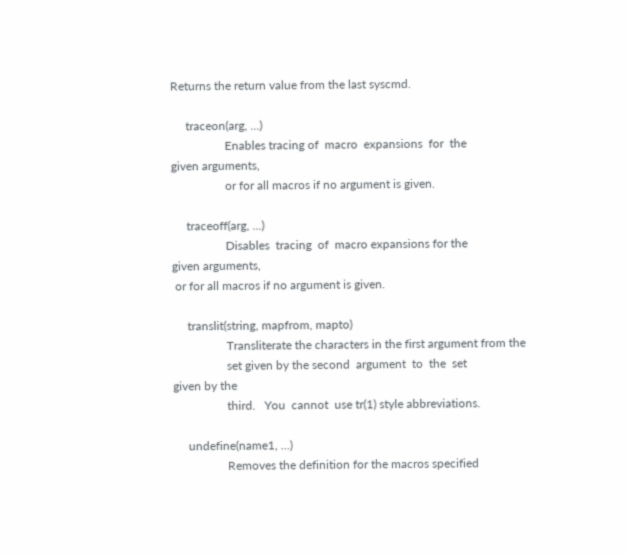Returns the return value from the last syscmd.

     traceon(arg, ...)
                  Enables tracing of  macro  expansions  for  the
given arguments,
                  or for all macros if no argument is given.

     traceoff(arg, ...)
                  Disables  tracing  of  macro expansions for the
given arguments,
 or for all macros if no argument is given.

     translit(string, mapfrom, mapto)
                  Transliterate the characters in the first argument from the
                  set given by the second  argument  to  the  set
given by the
                  third.   You  cannot  use tr(1) style abbreviations.

     undefine(name1, ...)
                  Removes the definition for the macros specified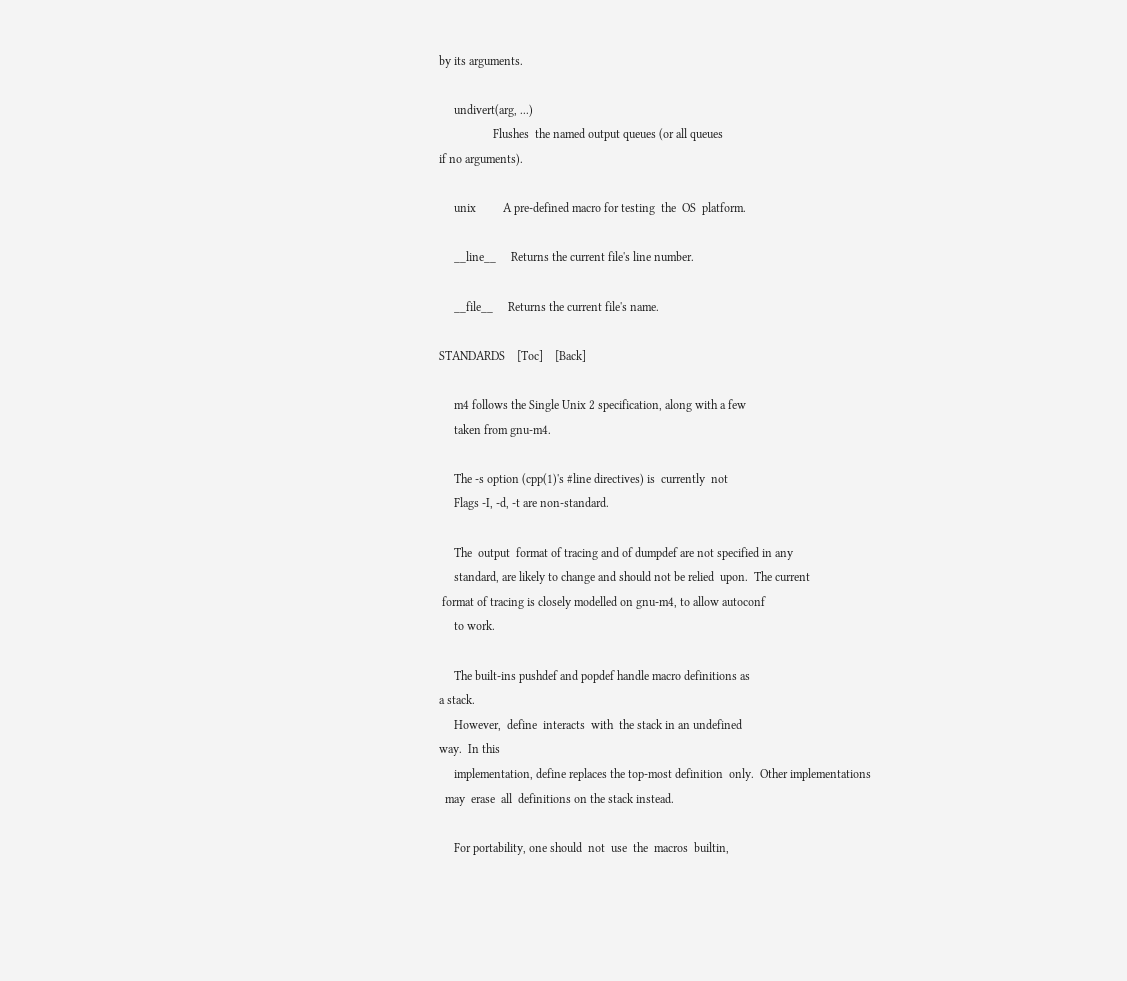by its arguments.

     undivert(arg, ...)
                  Flushes  the named output queues (or all queues
if no arguments).

     unix         A pre-defined macro for testing  the  OS  platform.

     __line__     Returns the current file's line number.

     __file__     Returns the current file's name.

STANDARDS    [Toc]    [Back]

     m4 follows the Single Unix 2 specification, along with a few
     taken from gnu-m4.

     The -s option (cpp(1)'s #line directives) is  currently  not
     Flags -I, -d, -t are non-standard.

     The  output  format of tracing and of dumpdef are not specified in any
     standard, are likely to change and should not be relied  upon.  The current
 format of tracing is closely modelled on gnu-m4, to allow autoconf
     to work.

     The built-ins pushdef and popdef handle macro definitions as
a stack.
     However,  define  interacts  with  the stack in an undefined
way.  In this
     implementation, define replaces the top-most definition  only.  Other implementations
  may  erase  all  definitions on the stack instead.

     For portability, one should  not  use  the  macros  builtin,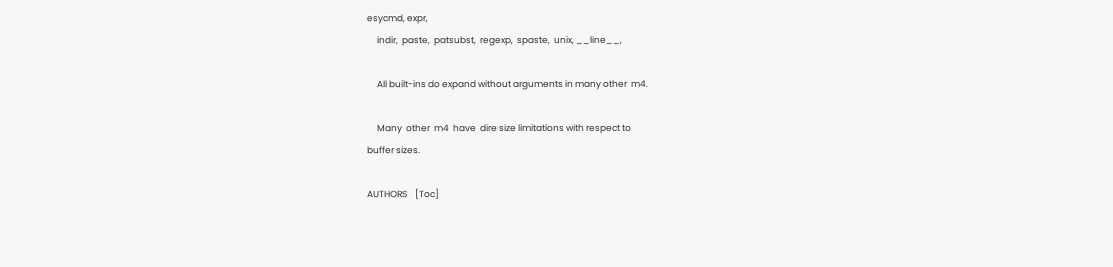esycmd, expr,
     indir,  paste,  patsubst,  regexp,  spaste,  unix, __line__,

     All built-ins do expand without arguments in many other  m4.

     Many  other  m4  have  dire size limitations with respect to
buffer sizes.

AUTHORS    [Toc]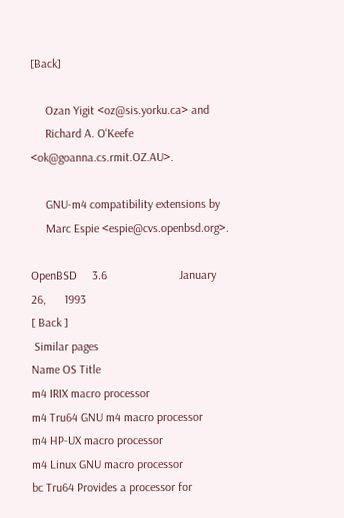[Back]

     Ozan Yigit <oz@sis.yorku.ca> and
     Richard A. O'Keefe <ok@goanna.cs.rmit.OZ.AU>.

     GNU-m4 compatibility extensions by
     Marc Espie <espie@cvs.openbsd.org>.

OpenBSD     3.6                        January      26,      1993
[ Back ]
 Similar pages
Name OS Title
m4 IRIX macro processor
m4 Tru64 GNU m4 macro processor
m4 HP-UX macro processor
m4 Linux GNU macro processor
bc Tru64 Provides a processor for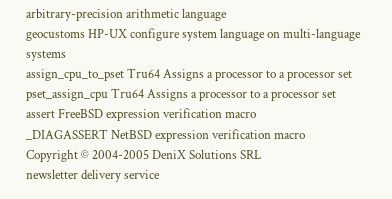arbitrary-precision arithmetic language
geocustoms HP-UX configure system language on multi-language systems
assign_cpu_to_pset Tru64 Assigns a processor to a processor set
pset_assign_cpu Tru64 Assigns a processor to a processor set
assert FreeBSD expression verification macro
_DIAGASSERT NetBSD expression verification macro
Copyright © 2004-2005 DeniX Solutions SRL
newsletter delivery service